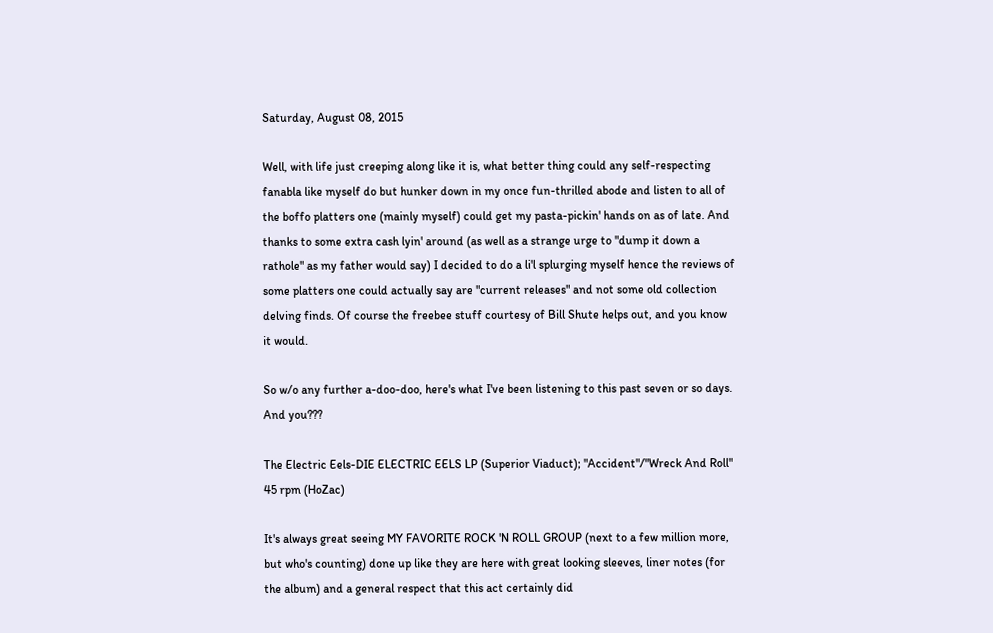Saturday, August 08, 2015

Well, with life just creeping along like it is, what better thing could any self-respecting fanabla like myself do but hunker down in my once fun-thrilled abode and listen to all of the boffo platters one (mainly myself) could get my pasta-pickin' hands on as of late. And thanks to some extra cash lyin' around (as well as a strange urge to "dump it down a rathole" as my father would say) I decided to do a li'l splurging myself hence the reviews of some platters one could actually say are "current releases" and not some old collection delving finds. Of course the freebee stuff courtesy of Bill Shute helps out, and you know it would.

So w/o any further a-doo-doo, here's what I've been listening to this past seven or so days. And you???

The Electric Eels-DIE ELECTRIC EELS LP (Superior Viaduct); "Accident"/"Wreck And Roll" 45 rpm (HoZac)

It's always great seeing MY FAVORITE ROCK 'N ROLL GROUP (next to a few million more, but who's counting) done up like they are here with great looking sleeves, liner notes (for the album) and a general respect that this act certainly did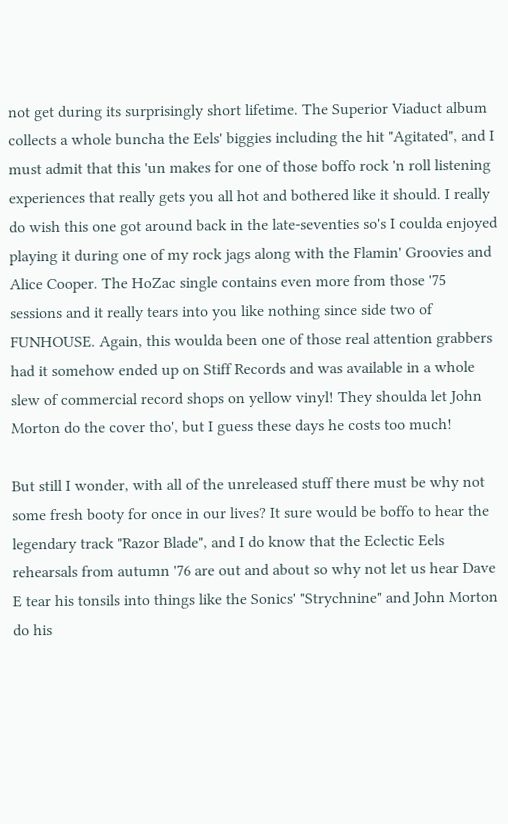not get during its surprisingly short lifetime. The Superior Viaduct album collects a whole buncha the Eels' biggies including the hit "Agitated", and I must admit that this 'un makes for one of those boffo rock 'n roll listening experiences that really gets you all hot and bothered like it should. I really do wish this one got around back in the late-seventies so's I coulda enjoyed playing it during one of my rock jags along with the Flamin' Groovies and Alice Cooper. The HoZac single contains even more from those '75 sessions and it really tears into you like nothing since side two of FUNHOUSE. Again, this woulda been one of those real attention grabbers had it somehow ended up on Stiff Records and was available in a whole slew of commercial record shops on yellow vinyl! They shoulda let John Morton do the cover tho', but I guess these days he costs too much!

But still I wonder, with all of the unreleased stuff there must be why not some fresh booty for once in our lives? It sure would be boffo to hear the legendary track "Razor Blade", and I do know that the Eclectic Eels rehearsals from autumn '76 are out and about so why not let us hear Dave E tear his tonsils into things like the Sonics' "Strychnine" and John Morton do his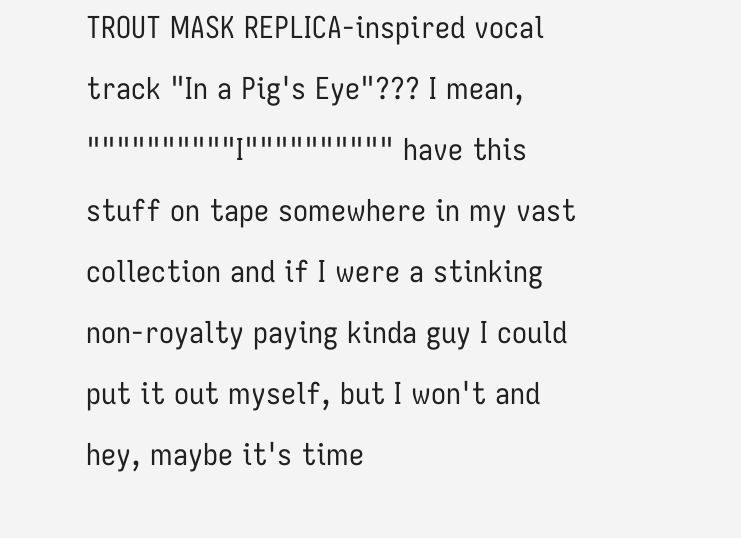TROUT MASK REPLICA-inspired vocal track "In a Pig's Eye"??? I mean, """"""""""I"""""""""" have this stuff on tape somewhere in my vast collection and if I were a stinking non-royalty paying kinda guy I could put it out myself, but I won't and hey, maybe it's time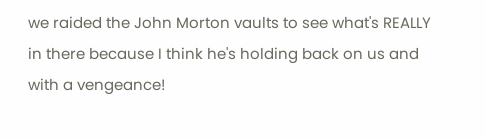we raided the John Morton vaults to see what's REALLY in there because I think he's holding back on us and with a vengeance!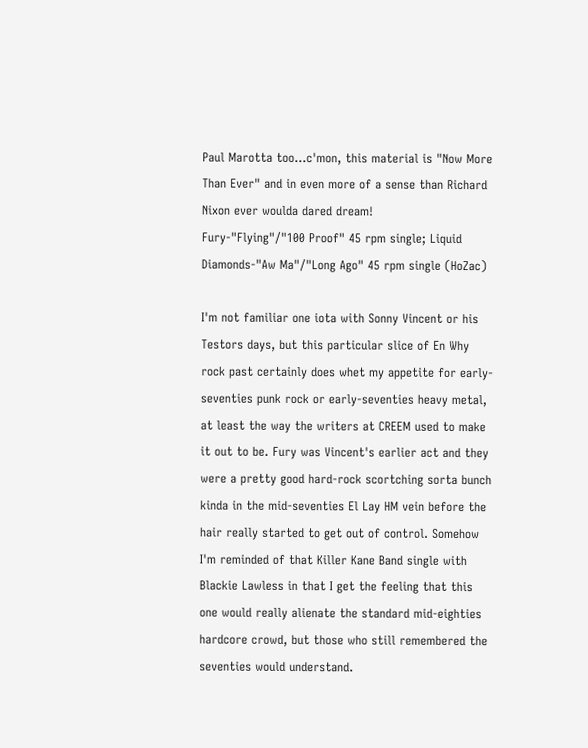Paul Marotta too...c'mon, this material is "Now More Than Ever" and in even more of a sense than Richard Nixon ever woulda dared dream!
Fury-"Flying"/"100 Proof" 45 rpm single; Liquid Diamonds-"Aw Ma"/"Long Ago" 45 rpm single (HoZac)

I'm not familiar one iota with Sonny Vincent or his Testors days, but this particular slice of En Why rock past certainly does whet my appetite for early-seventies punk rock or early-seventies heavy metal, at least the way the writers at CREEM used to make it out to be. Fury was Vincent's earlier act and they were a pretty good hard-rock scortching sorta bunch kinda in the mid-seventies El Lay HM vein before the hair really started to get out of control. Somehow I'm reminded of that Killer Kane Band single with Blackie Lawless in that I get the feeling that this one would really alienate the standard mid-eighties hardcore crowd, but those who still remembered the seventies would understand.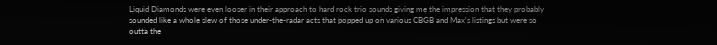Liquid Diamonds were even looser in their approach to hard rock trio sounds giving me the impression that they probably sounded like a whole slew of those under-the-radar acts that popped up on various CBGB and Max's listings but were so outta the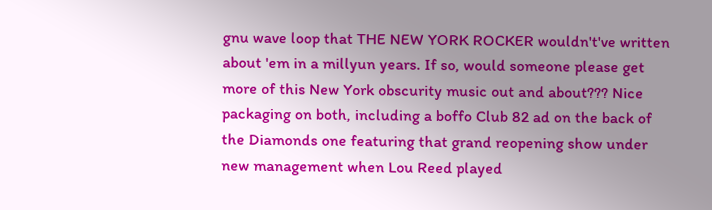gnu wave loop that THE NEW YORK ROCKER wouldn't've written about 'em in a millyun years. If so, would someone please get more of this New York obscurity music out and about??? Nice packaging on both, including a boffo Club 82 ad on the back of the Diamonds one featuring that grand reopening show under new management when Lou Reed played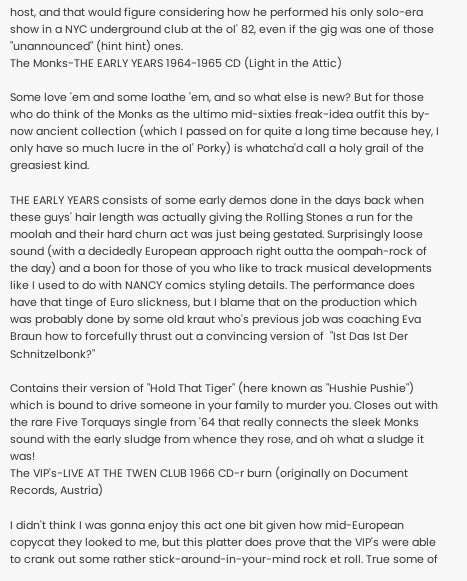host, and that would figure considering how he performed his only solo-era show in a NYC underground club at the ol' 82, even if the gig was one of those "unannounced" (hint hint) ones.
The Monks-THE EARLY YEARS 1964-1965 CD (Light in the Attic)

Some love 'em and some loathe 'em, and so what else is new? But for those who do think of the Monks as the ultimo mid-sixties freak-idea outfit this by-now ancient collection (which I passed on for quite a long time because hey, I only have so much lucre in the ol' Porky) is whatcha'd call a holy grail of the greasiest kind.

THE EARLY YEARS consists of some early demos done in the days back when these guys' hair length was actually giving the Rolling Stones a run for the moolah and their hard churn act was just being gestated. Surprisingly loose sound (with a decidedly European approach right outta the oompah-rock of the day) and a boon for those of you who like to track musical developments like I used to do with NANCY comics styling details. The performance does have that tinge of Euro slickness, but I blame that on the production which was probably done by some old kraut who's previous job was coaching Eva Braun how to forcefully thrust out a convincing version of  "Ist Das Ist Der Schnitzelbonk?"

Contains their version of "Hold That Tiger" (here known as "Hushie Pushie") which is bound to drive someone in your family to murder you. Closes out with the rare Five Torquays single from '64 that really connects the sleek Monks sound with the early sludge from whence they rose, and oh what a sludge it was!
The VIP's-LIVE AT THE TWEN CLUB 1966 CD-r burn (originally on Document Records, Austria)

I didn't think I was gonna enjoy this act one bit given how mid-European copycat they looked to me, but this platter does prove that the VIP's were able to crank out some rather stick-around-in-your-mind rock et roll. True some of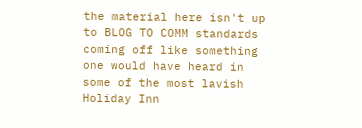the material here isn't up to BLOG TO COMM standards coming off like something one would have heard in some of the most lavish Holiday Inn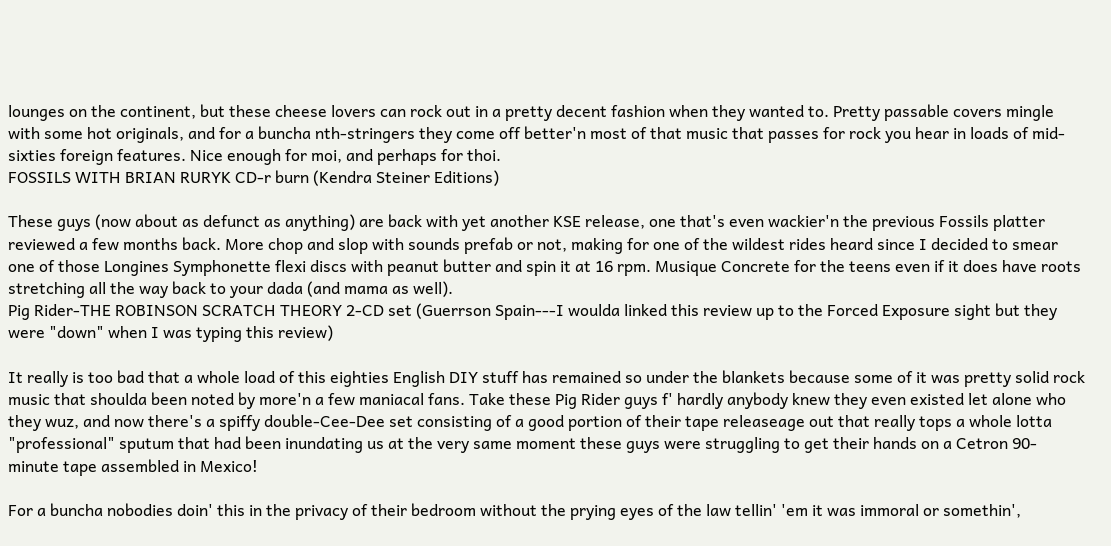lounges on the continent, but these cheese lovers can rock out in a pretty decent fashion when they wanted to. Pretty passable covers mingle with some hot originals, and for a buncha nth-stringers they come off better'n most of that music that passes for rock you hear in loads of mid-sixties foreign features. Nice enough for moi, and perhaps for thoi.
FOSSILS WITH BRIAN RURYK CD-r burn (Kendra Steiner Editions)

These guys (now about as defunct as anything) are back with yet another KSE release, one that's even wackier'n the previous Fossils platter reviewed a few months back. More chop and slop with sounds prefab or not, making for one of the wildest rides heard since I decided to smear one of those Longines Symphonette flexi discs with peanut butter and spin it at 16 rpm. Musique Concrete for the teens even if it does have roots stretching all the way back to your dada (and mama as well).
Pig Rider-THE ROBINSON SCRATCH THEORY 2-CD set (Guerrson Spain---I woulda linked this review up to the Forced Exposure sight but they were "down" when I was typing this review)

It really is too bad that a whole load of this eighties English DIY stuff has remained so under the blankets because some of it was pretty solid rock music that shoulda been noted by more'n a few maniacal fans. Take these Pig Rider guys f' hardly anybody knew they even existed let alone who they wuz, and now there's a spiffy double-Cee-Dee set consisting of a good portion of their tape releaseage out that really tops a whole lotta "professional" sputum that had been inundating us at the very same moment these guys were struggling to get their hands on a Cetron 90-minute tape assembled in Mexico!

For a buncha nobodies doin' this in the privacy of their bedroom without the prying eyes of the law tellin' 'em it was immoral or somethin',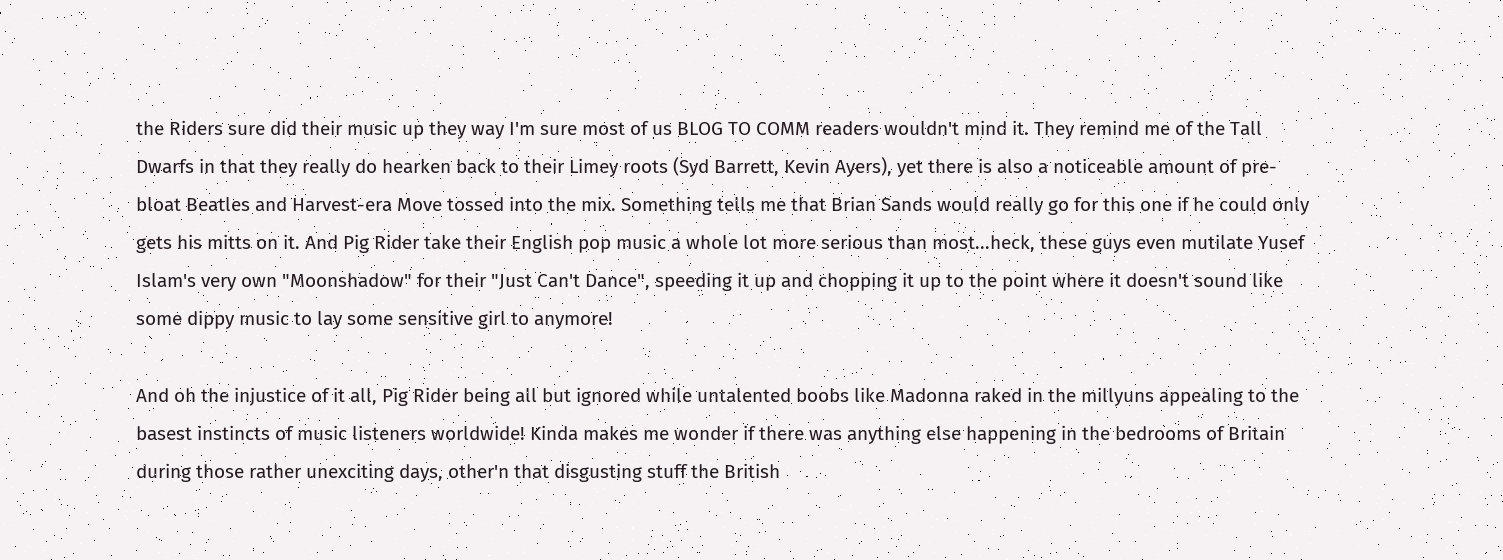the Riders sure did their music up they way I'm sure most of us BLOG TO COMM readers wouldn't mind it. They remind me of the Tall Dwarfs in that they really do hearken back to their Limey roots (Syd Barrett, Kevin Ayers), yet there is also a noticeable amount of pre-bloat Beatles and Harvest-era Move tossed into the mix. Something tells me that Brian Sands would really go for this one if he could only gets his mitts on it. And Pig Rider take their English pop music a whole lot more serious than most...heck, these guys even mutilate Yusef Islam's very own "Moonshadow" for their "Just Can't Dance", speeding it up and chopping it up to the point where it doesn't sound like some dippy music to lay some sensitive girl to anymore!

And oh the injustice of it all, Pig Rider being all but ignored while untalented boobs like Madonna raked in the millyuns appealing to the basest instincts of music listeners worldwide! Kinda makes me wonder if there was anything else happening in the bedrooms of Britain during those rather unexciting days, other'n that disgusting stuff the British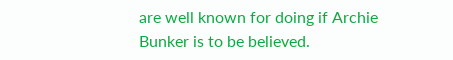are well known for doing if Archie Bunker is to be believed.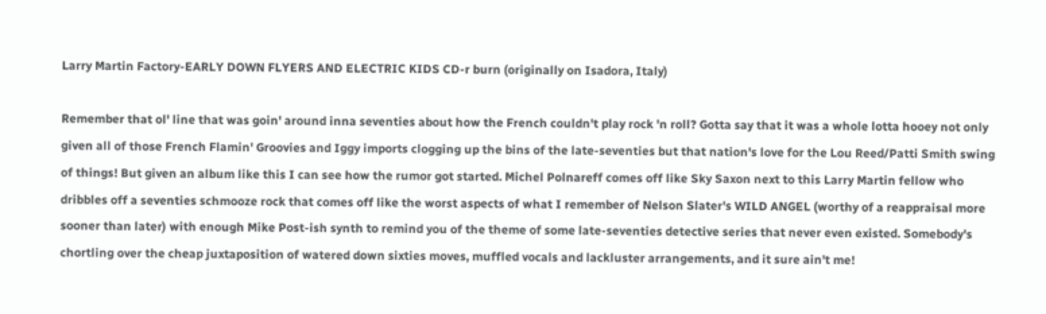Larry Martin Factory-EARLY DOWN FLYERS AND ELECTRIC KIDS CD-r burn (originally on Isadora, Italy)

Remember that ol' line that was goin' around inna seventies about how the French couldn't play rock 'n roll? Gotta say that it was a whole lotta hooey not only given all of those French Flamin' Groovies and Iggy imports clogging up the bins of the late-seventies but that nation's love for the Lou Reed/Patti Smith swing of things! But given an album like this I can see how the rumor got started. Michel Polnareff comes off like Sky Saxon next to this Larry Martin fellow who dribbles off a seventies schmooze rock that comes off like the worst aspects of what I remember of Nelson Slater's WILD ANGEL (worthy of a reappraisal more sooner than later) with enough Mike Post-ish synth to remind you of the theme of some late-seventies detective series that never even existed. Somebody's chortling over the cheap juxtaposition of watered down sixties moves, muffled vocals and lackluster arrangements, and it sure ain't me!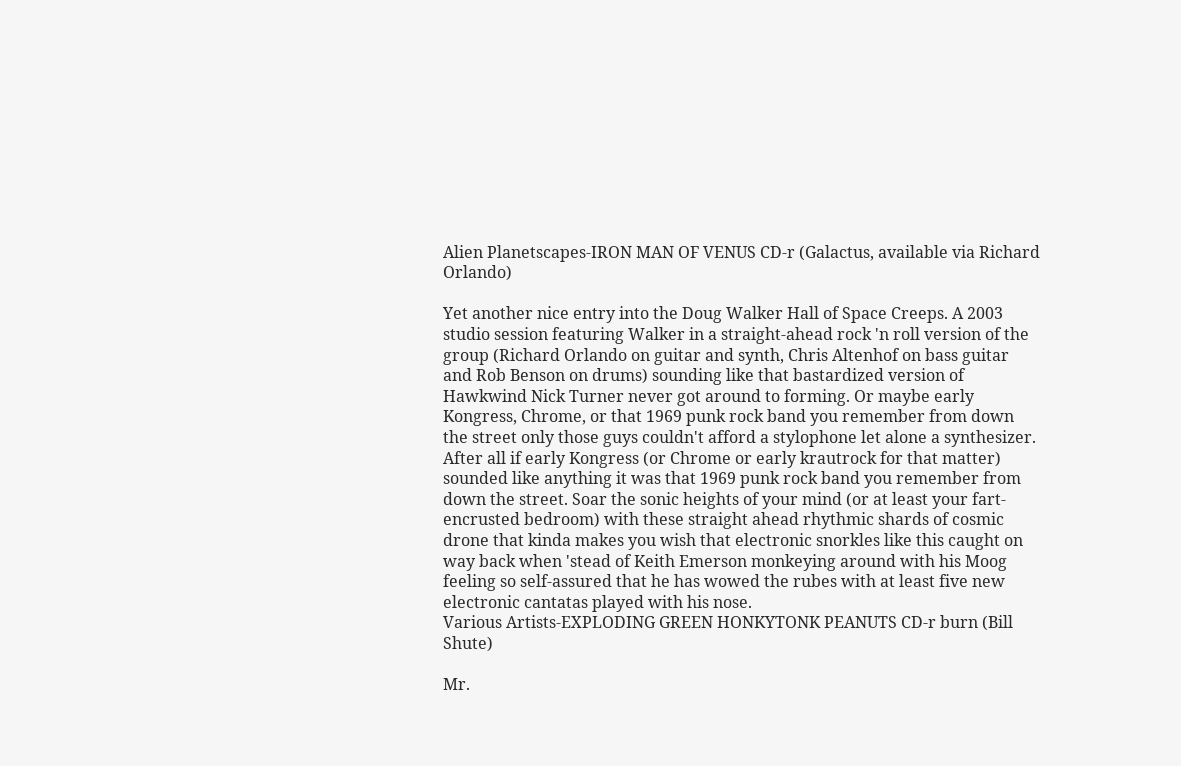Alien Planetscapes-IRON MAN OF VENUS CD-r (Galactus, available via Richard Orlando)

Yet another nice entry into the Doug Walker Hall of Space Creeps. A 2003 studio session featuring Walker in a straight-ahead rock 'n roll version of the group (Richard Orlando on guitar and synth, Chris Altenhof on bass guitar and Rob Benson on drums) sounding like that bastardized version of Hawkwind Nick Turner never got around to forming. Or maybe early Kongress, Chrome, or that 1969 punk rock band you remember from down the street only those guys couldn't afford a stylophone let alone a synthesizer. After all if early Kongress (or Chrome or early krautrock for that matter) sounded like anything it was that 1969 punk rock band you remember from down the street. Soar the sonic heights of your mind (or at least your fart-encrusted bedroom) with these straight ahead rhythmic shards of cosmic drone that kinda makes you wish that electronic snorkles like this caught on way back when 'stead of Keith Emerson monkeying around with his Moog feeling so self-assured that he has wowed the rubes with at least five new electronic cantatas played with his nose.
Various Artists-EXPLODING GREEN HONKYTONK PEANUTS CD-r burn (Bill Shute)

Mr.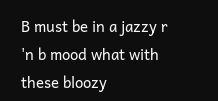B must be in a jazzy r 'n b mood what with these bloozy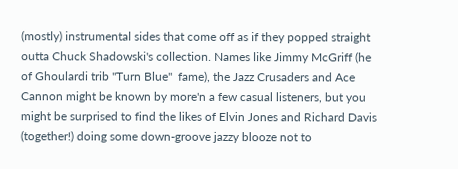(mostly) instrumental sides that come off as if they popped straight outta Chuck Shadowski's collection. Names like Jimmy McGriff (he of Ghoulardi trib "Turn Blue"  fame), the Jazz Crusaders and Ace Cannon might be known by more'n a few casual listeners, but you might be surprised to find the likes of Elvin Jones and Richard Davis (together!) doing some down-groove jazzy blooze not to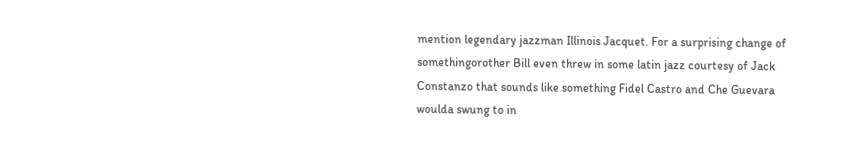mention legendary jazzman Illinois Jacquet. For a surprising change of somethingorother Bill even threw in some latin jazz courtesy of Jack Constanzo that sounds like something Fidel Castro and Che Guevara woulda swung to in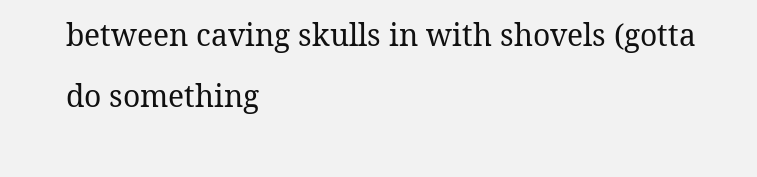between caving skulls in with shovels (gotta do something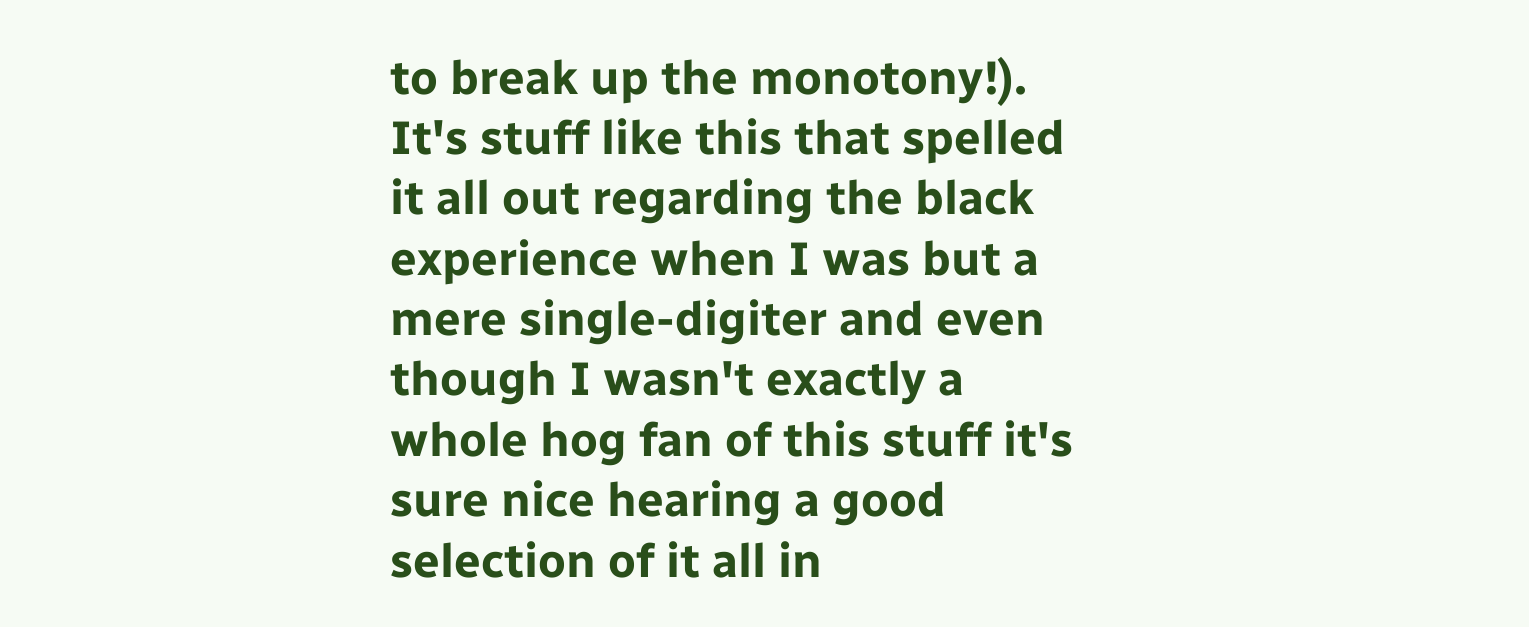to break up the monotony!). It's stuff like this that spelled it all out regarding the black experience when I was but a mere single-digiter and even though I wasn't exactly a whole hog fan of this stuff it's sure nice hearing a good selection of it all in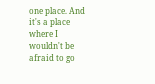one place. And it's a place where I wouldn't be afraid to go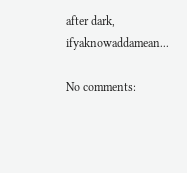after dark, ifyaknowaddamean...

No comments: